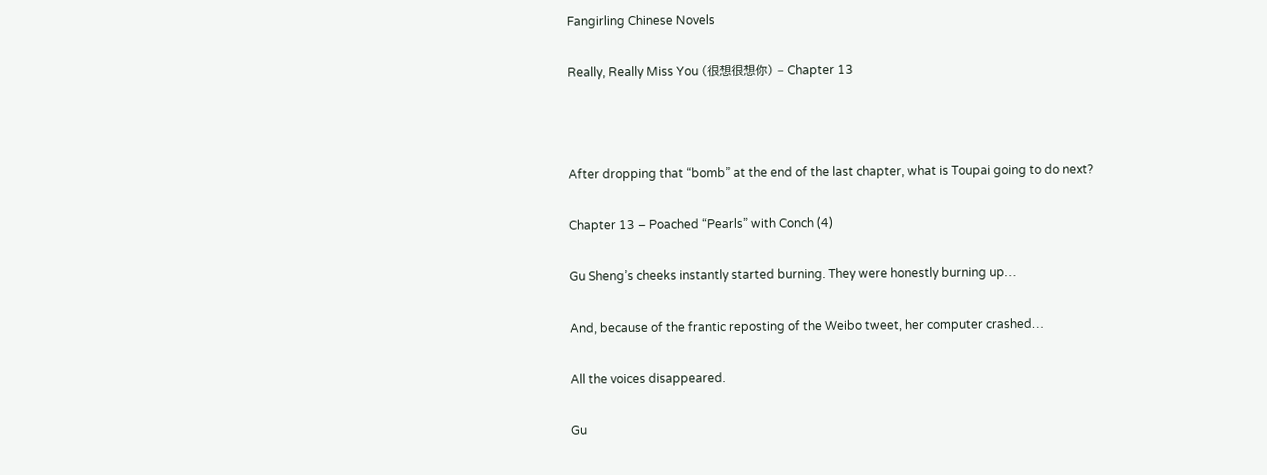Fangirling Chinese Novels

Really, Really Miss You (很想很想你) – Chapter 13



After dropping that “bomb” at the end of the last chapter, what is Toupai going to do next?

Chapter 13 – Poached “Pearls” with Conch (4)

Gu Sheng’s cheeks instantly started burning. They were honestly burning up…

And, because of the frantic reposting of the Weibo tweet, her computer crashed…

All the voices disappeared.

Gu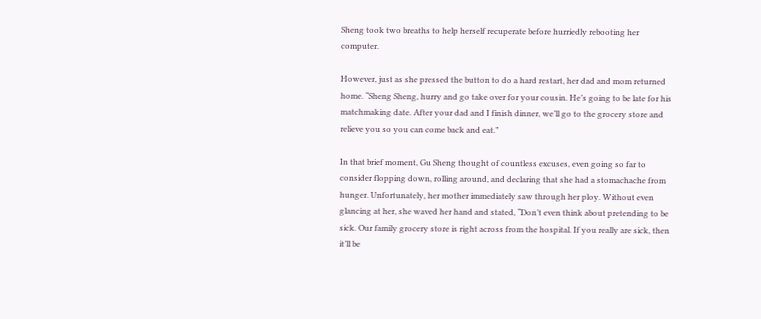Sheng took two breaths to help herself recuperate before hurriedly rebooting her computer.

However, just as she pressed the button to do a hard restart, her dad and mom returned home. “Sheng Sheng, hurry and go take over for your cousin. He’s going to be late for his matchmaking date. After your dad and I finish dinner, we’ll go to the grocery store and relieve you so you can come back and eat.”

In that brief moment, Gu Sheng thought of countless excuses, even going so far to consider flopping down, rolling around, and declaring that she had a stomachache from hunger. Unfortunately, her mother immediately saw through her ploy. Without even glancing at her, she waved her hand and stated, “Don’t even think about pretending to be sick. Our family grocery store is right across from the hospital. If you really are sick, then it’ll be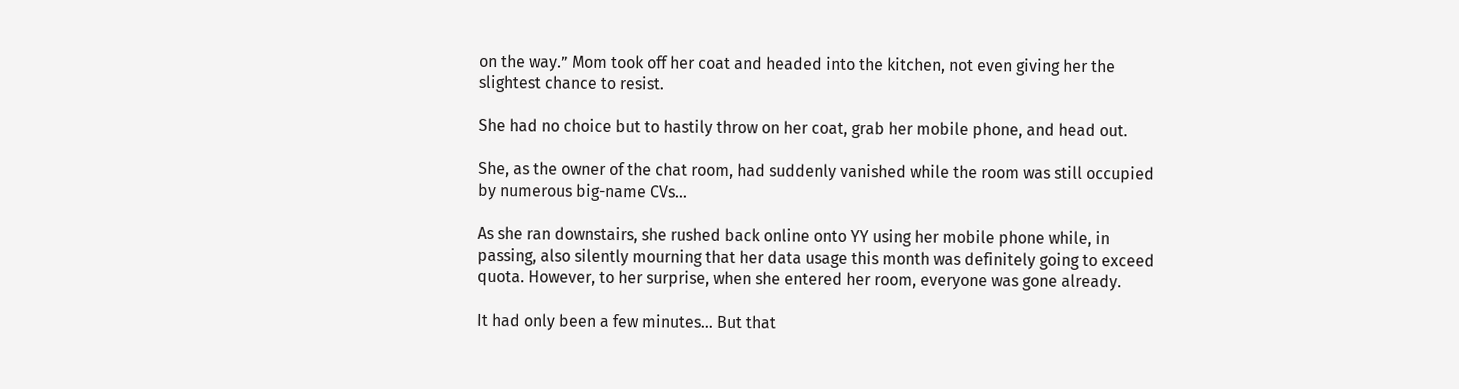on the way.” Mom took off her coat and headed into the kitchen, not even giving her the slightest chance to resist.

She had no choice but to hastily throw on her coat, grab her mobile phone, and head out.

She, as the owner of the chat room, had suddenly vanished while the room was still occupied by numerous big-name CVs…

As she ran downstairs, she rushed back online onto YY using her mobile phone while, in passing, also silently mourning that her data usage this month was definitely going to exceed quota. However, to her surprise, when she entered her room, everyone was gone already.

It had only been a few minutes… But that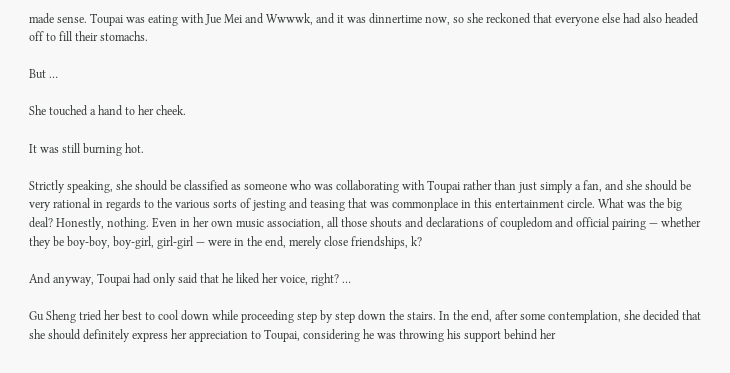made sense. Toupai was eating with Jue Mei and Wwwwk, and it was dinnertime now, so she reckoned that everyone else had also headed off to fill their stomachs.

But …

She touched a hand to her cheek.

It was still burning hot.

Strictly speaking, she should be classified as someone who was collaborating with Toupai rather than just simply a fan, and she should be very rational in regards to the various sorts of jesting and teasing that was commonplace in this entertainment circle. What was the big deal? Honestly, nothing. Even in her own music association, all those shouts and declarations of coupledom and official pairing — whether they be boy-boy, boy-girl, girl-girl — were in the end, merely close friendships, k?

And anyway, Toupai had only said that he liked her voice, right? …

Gu Sheng tried her best to cool down while proceeding step by step down the stairs. In the end, after some contemplation, she decided that she should definitely express her appreciation to Toupai, considering he was throwing his support behind her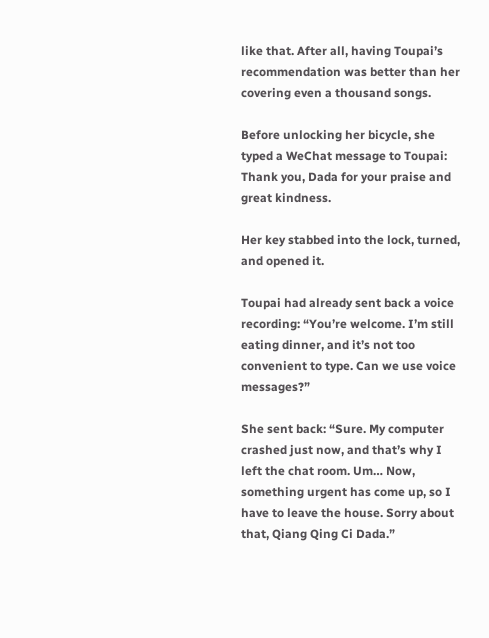like that. After all, having Toupai’s recommendation was better than her covering even a thousand songs.

Before unlocking her bicycle, she typed a WeChat message to Toupai: Thank you, Dada for your praise and great kindness.

Her key stabbed into the lock, turned, and opened it.

Toupai had already sent back a voice recording: “You’re welcome. I’m still eating dinner, and it’s not too convenient to type. Can we use voice messages?”

She sent back: “Sure. My computer crashed just now, and that’s why I left the chat room. Um… Now, something urgent has come up, so I have to leave the house. Sorry about that, Qiang Qing Ci Dada.”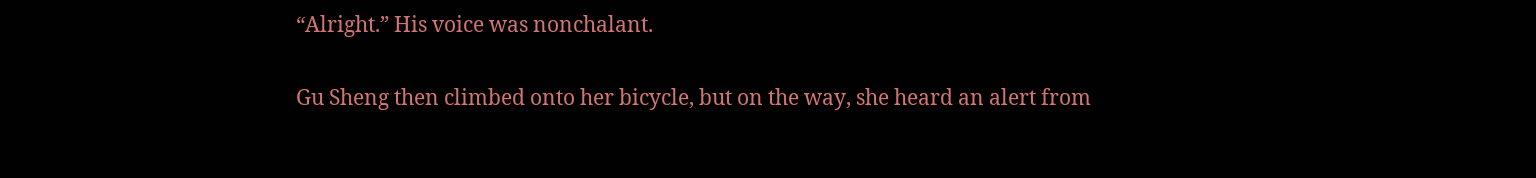“Alright.” His voice was nonchalant.

Gu Sheng then climbed onto her bicycle, but on the way, she heard an alert from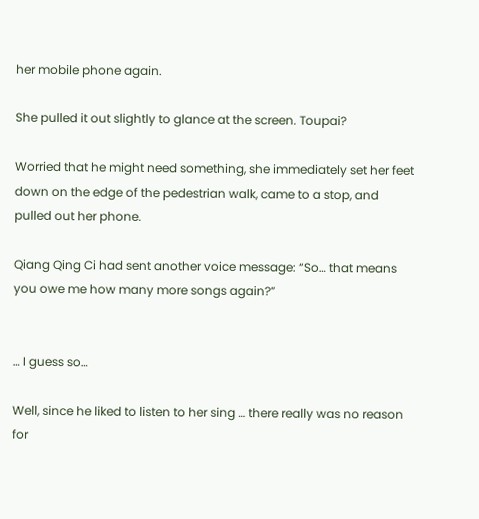her mobile phone again.

She pulled it out slightly to glance at the screen. Toupai?

Worried that he might need something, she immediately set her feet down on the edge of the pedestrian walk, came to a stop, and pulled out her phone.

Qiang Qing Ci had sent another voice message: “So… that means you owe me how many more songs again?”


… I guess so…

Well, since he liked to listen to her sing … there really was no reason for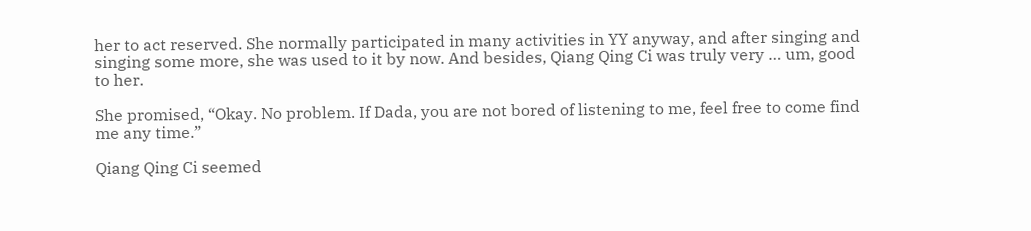her to act reserved. She normally participated in many activities in YY anyway, and after singing and singing some more, she was used to it by now. And besides, Qiang Qing Ci was truly very … um, good to her.

She promised, “Okay. No problem. If Dada, you are not bored of listening to me, feel free to come find me any time.”

Qiang Qing Ci seemed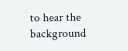to hear the background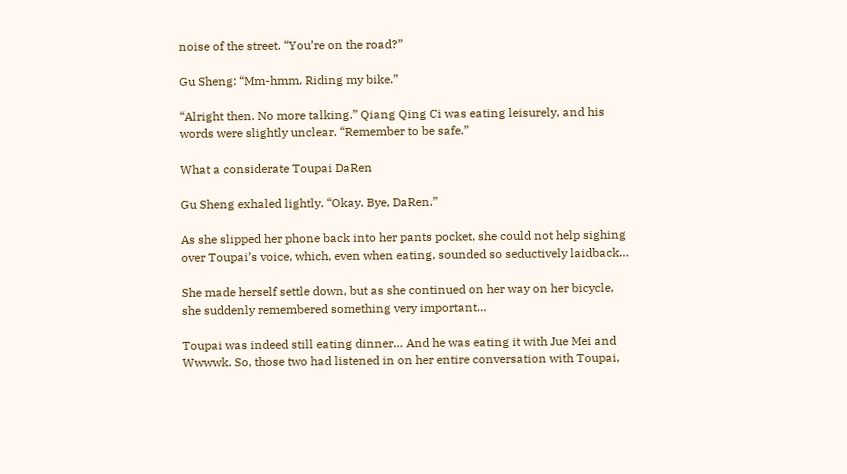noise of the street. “You’re on the road?”

Gu Sheng: “Mm-hmm. Riding my bike.”

“Alright then. No more talking.” Qiang Qing Ci was eating leisurely, and his words were slightly unclear. “Remember to be safe.”

What a considerate Toupai DaRen

Gu Sheng exhaled lightly. “Okay. Bye, DaRen.”

As she slipped her phone back into her pants pocket, she could not help sighing over Toupai’s voice, which, even when eating, sounded so seductively laidback…

She made herself settle down, but as she continued on her way on her bicycle, she suddenly remembered something very important…

Toupai was indeed still eating dinner… And he was eating it with Jue Mei and Wwwwk. So, those two had listened in on her entire conversation with Toupai,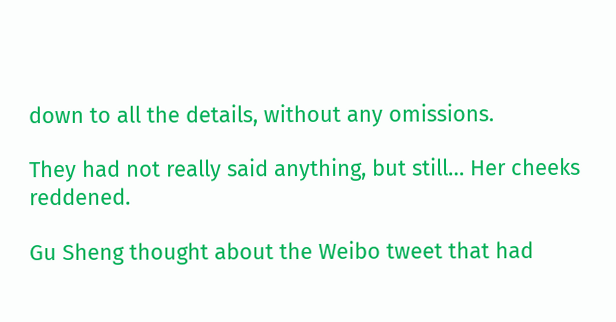down to all the details, without any omissions.

They had not really said anything, but still… Her cheeks reddened.

Gu Sheng thought about the Weibo tweet that had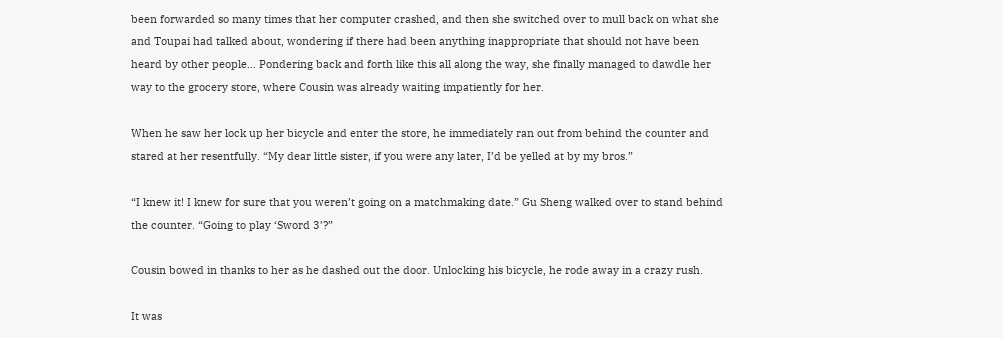been forwarded so many times that her computer crashed, and then she switched over to mull back on what she and Toupai had talked about, wondering if there had been anything inappropriate that should not have been heard by other people… Pondering back and forth like this all along the way, she finally managed to dawdle her way to the grocery store, where Cousin was already waiting impatiently for her.

When he saw her lock up her bicycle and enter the store, he immediately ran out from behind the counter and stared at her resentfully. “My dear little sister, if you were any later, I’d be yelled at by my bros.”

“I knew it! I knew for sure that you weren’t going on a matchmaking date.” Gu Sheng walked over to stand behind the counter. “Going to play ‘Sword 3’?”

Cousin bowed in thanks to her as he dashed out the door. Unlocking his bicycle, he rode away in a crazy rush.

It was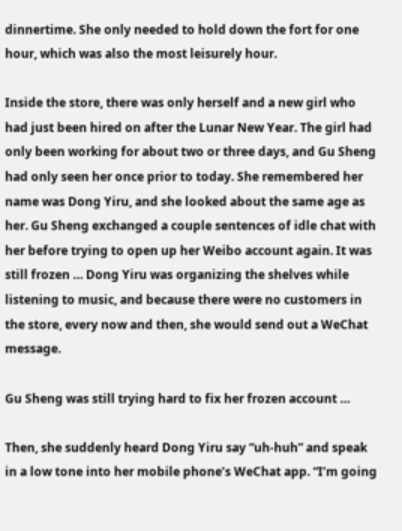dinnertime. She only needed to hold down the fort for one hour, which was also the most leisurely hour.

Inside the store, there was only herself and a new girl who had just been hired on after the Lunar New Year. The girl had only been working for about two or three days, and Gu Sheng had only seen her once prior to today. She remembered her name was Dong Yiru, and she looked about the same age as her. Gu Sheng exchanged a couple sentences of idle chat with her before trying to open up her Weibo account again. It was still frozen … Dong Yiru was organizing the shelves while listening to music, and because there were no customers in the store, every now and then, she would send out a WeChat message.

Gu Sheng was still trying hard to fix her frozen account …

Then, she suddenly heard Dong Yiru say “uh-huh” and speak in a low tone into her mobile phone’s WeChat app. “I’m going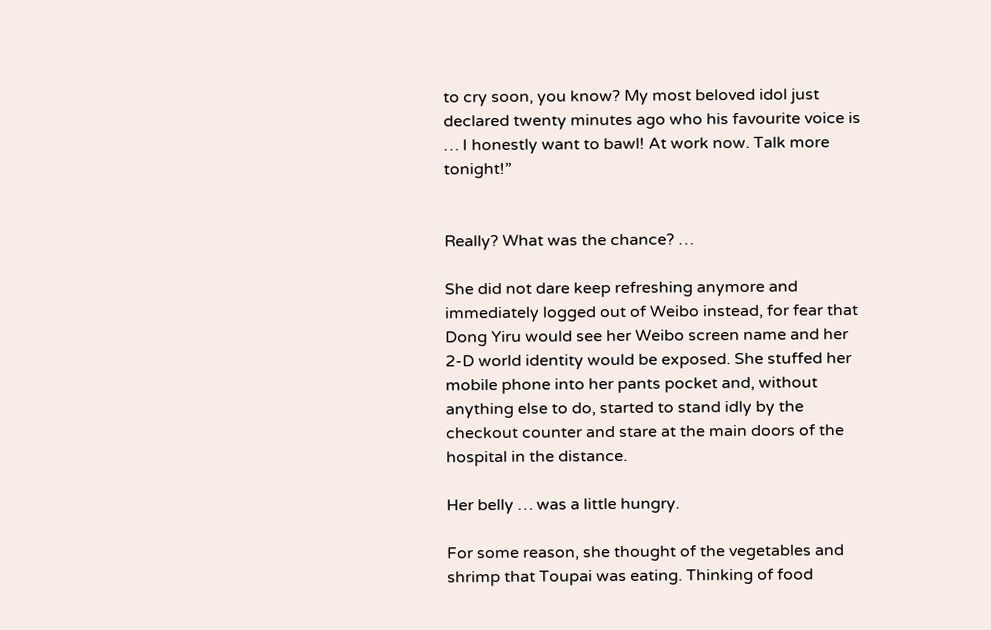to cry soon, you know? My most beloved idol just declared twenty minutes ago who his favourite voice is … I honestly want to bawl! At work now. Talk more tonight!”


Really? What was the chance? …

She did not dare keep refreshing anymore and immediately logged out of Weibo instead, for fear that Dong Yiru would see her Weibo screen name and her 2-D world identity would be exposed. She stuffed her mobile phone into her pants pocket and, without anything else to do, started to stand idly by the checkout counter and stare at the main doors of the hospital in the distance.

Her belly … was a little hungry.

For some reason, she thought of the vegetables and shrimp that Toupai was eating. Thinking of food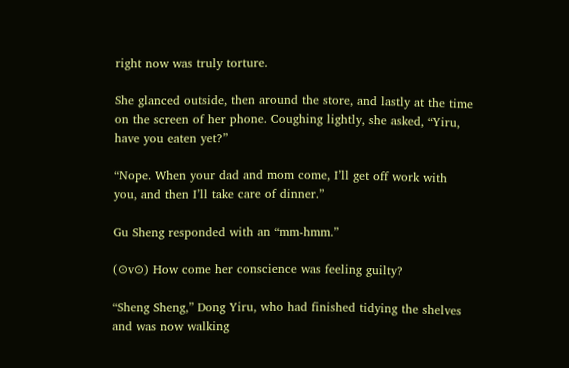right now was truly torture.

She glanced outside, then around the store, and lastly at the time on the screen of her phone. Coughing lightly, she asked, “Yiru, have you eaten yet?”

“Nope. When your dad and mom come, I’ll get off work with you, and then I’ll take care of dinner.”

Gu Sheng responded with an “mm-hmm.”

(⊙v⊙) How come her conscience was feeling guilty?

“Sheng Sheng,” Dong Yiru, who had finished tidying the shelves and was now walking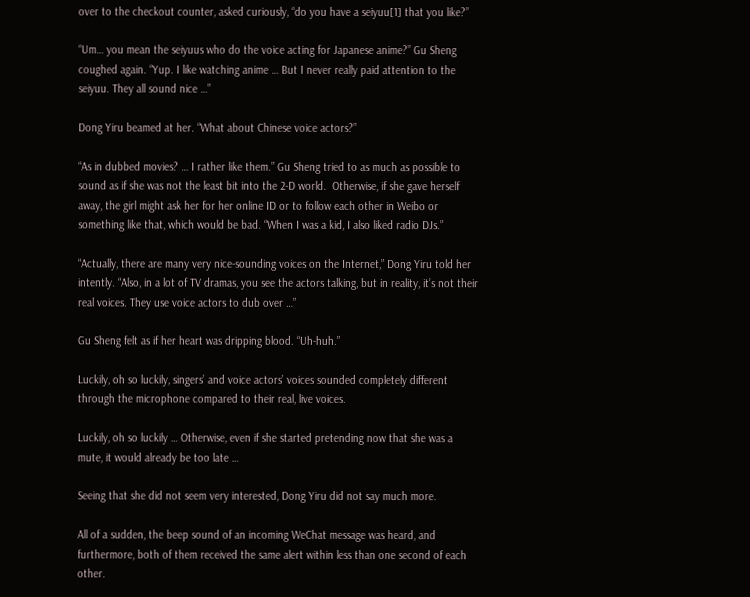over to the checkout counter, asked curiously, “do you have a seiyuu[1] that you like?”

“Um… you mean the seiyuus who do the voice acting for Japanese anime?” Gu Sheng coughed again. “Yup. I like watching anime … But I never really paid attention to the seiyuu. They all sound nice …”

Dong Yiru beamed at her. “What about Chinese voice actors?”

“As in dubbed movies? … I rather like them.” Gu Sheng tried to as much as possible to sound as if she was not the least bit into the 2-D world.  Otherwise, if she gave herself away, the girl might ask her for her online ID or to follow each other in Weibo or something like that, which would be bad. “When I was a kid, I also liked radio DJs.”

“Actually, there are many very nice-sounding voices on the Internet,” Dong Yiru told her intently. “Also, in a lot of TV dramas, you see the actors talking, but in reality, it’s not their real voices. They use voice actors to dub over …”

Gu Sheng felt as if her heart was dripping blood. “Uh-huh.”

Luckily, oh so luckily, singers’ and voice actors’ voices sounded completely different through the microphone compared to their real, live voices.

Luckily, oh so luckily … Otherwise, even if she started pretending now that she was a mute, it would already be too late …

Seeing that she did not seem very interested, Dong Yiru did not say much more.

All of a sudden, the beep sound of an incoming WeChat message was heard, and furthermore, both of them received the same alert within less than one second of each other.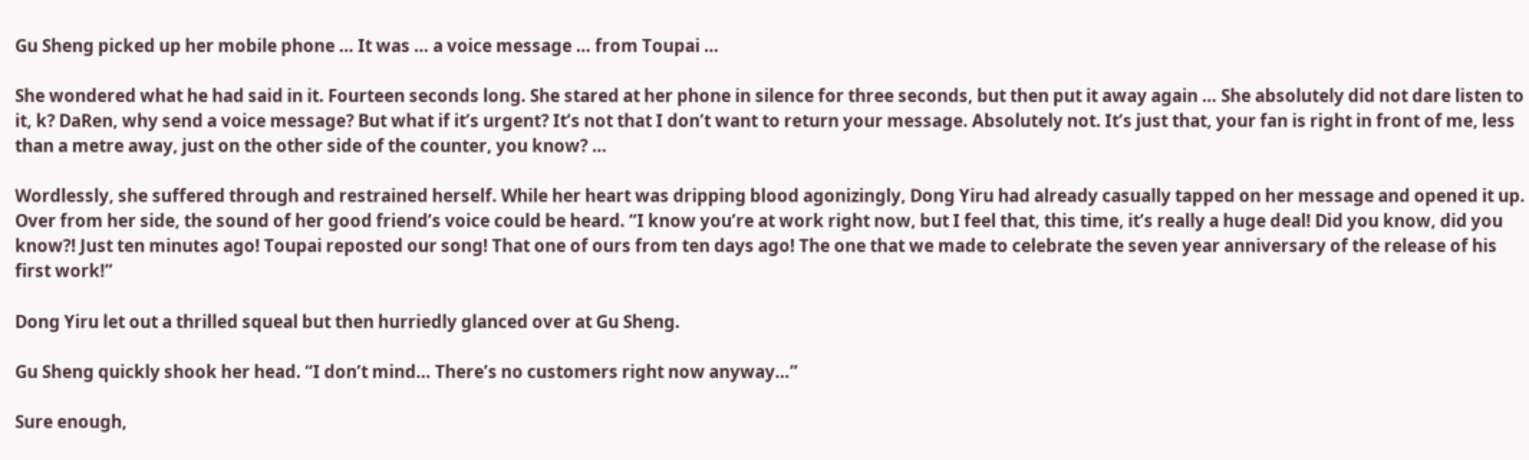Gu Sheng picked up her mobile phone … It was … a voice message … from Toupai …

She wondered what he had said in it. Fourteen seconds long. She stared at her phone in silence for three seconds, but then put it away again … She absolutely did not dare listen to it, k? DaRen, why send a voice message? But what if it’s urgent? It’s not that I don’t want to return your message. Absolutely not. It’s just that, your fan is right in front of me, less than a metre away, just on the other side of the counter, you know? …

Wordlessly, she suffered through and restrained herself. While her heart was dripping blood agonizingly, Dong Yiru had already casually tapped on her message and opened it up. Over from her side, the sound of her good friend’s voice could be heard. “I know you’re at work right now, but I feel that, this time, it’s really a huge deal! Did you know, did you know?! Just ten minutes ago! Toupai reposted our song! That one of ours from ten days ago! The one that we made to celebrate the seven year anniversary of the release of his first work!”

Dong Yiru let out a thrilled squeal but then hurriedly glanced over at Gu Sheng.

Gu Sheng quickly shook her head. “I don’t mind… There’s no customers right now anyway…”

Sure enough,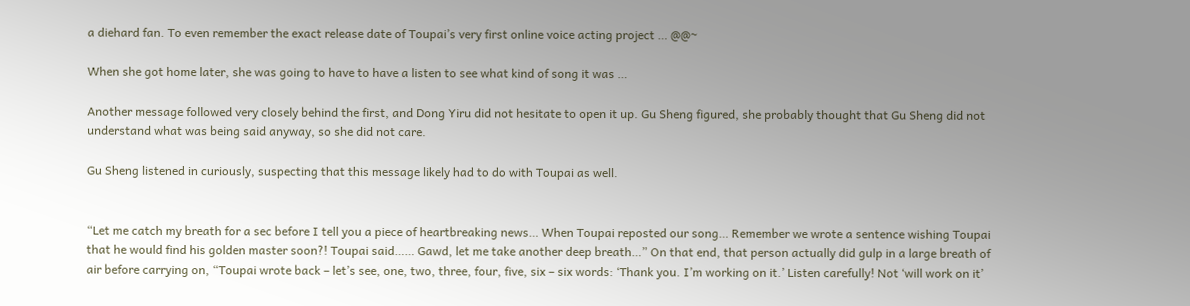a diehard fan. To even remember the exact release date of Toupai’s very first online voice acting project … @@~

When she got home later, she was going to have to have a listen to see what kind of song it was …

Another message followed very closely behind the first, and Dong Yiru did not hesitate to open it up. Gu Sheng figured, she probably thought that Gu Sheng did not understand what was being said anyway, so she did not care.

Gu Sheng listened in curiously, suspecting that this message likely had to do with Toupai as well.


“Let me catch my breath for a sec before I tell you a piece of heartbreaking news… When Toupai reposted our song… Remember we wrote a sentence wishing Toupai that he would find his golden master soon?! Toupai said…… Gawd, let me take another deep breath…” On that end, that person actually did gulp in a large breath of air before carrying on, “Toupai wrote back – let’s see, one, two, three, four, five, six – six words: ‘Thank you. I’m working on it.’ Listen carefully! Not ‘will work on it’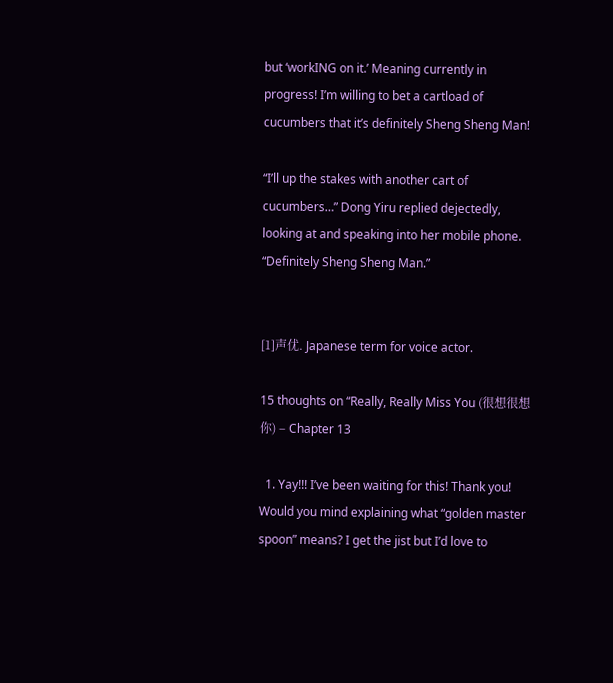but ‘workING on it.’ Meaning currently in progress! I’m willing to bet a cartload of cucumbers that it’s definitely Sheng Sheng Man!

“I’ll up the stakes with another cart of cucumbers…” Dong Yiru replied dejectedly, looking at and speaking into her mobile phone. “Definitely Sheng Sheng Man.”


[1]声优. Japanese term for voice actor.

15 thoughts on “Really, Really Miss You (很想很想你) – Chapter 13

  1. Yay!!! I’ve been waiting for this! Thank you! Would you mind explaining what “golden master spoon” means? I get the jist but I’d love to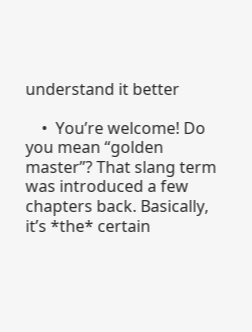understand it better

    •  You’re welcome! Do you mean “golden master”? That slang term was introduced a few chapters back. Basically, it’s *the* certain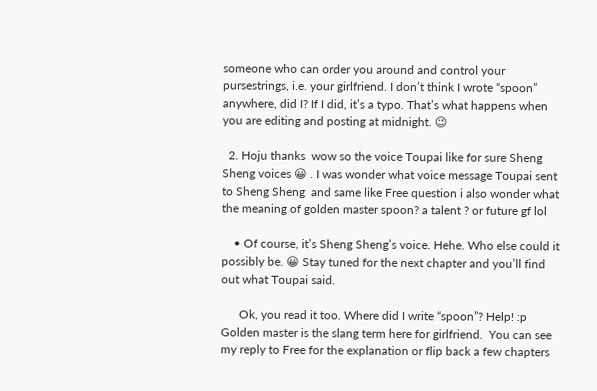someone who can order you around and control your pursestrings, i.e. your girlfriend. I don’t think I wrote “spoon” anywhere, did I? If I did, it’s a typo. That’s what happens when you are editing and posting at midnight. 😉

  2. Hoju thanks  wow so the voice Toupai like for sure Sheng Sheng voices 😀 . I was wonder what voice message Toupai sent to Sheng Sheng  and same like Free question i also wonder what the meaning of golden master spoon? a talent ? or future gf lol

    • Of course, it’s Sheng Sheng’s voice. Hehe. Who else could it possibly be. 😀 Stay tuned for the next chapter and you’ll find out what Toupai said.

      Ok, you read it too. Where did I write “spoon”? Help! :p Golden master is the slang term here for girlfriend.  You can see my reply to Free for the explanation or flip back a few chapters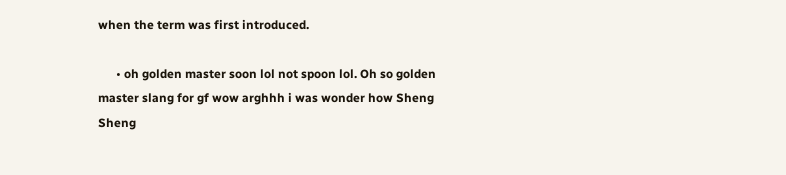when the term was first introduced.

      • oh golden master soon lol not spoon lol. Oh so golden master slang for gf wow arghhh i was wonder how Sheng Sheng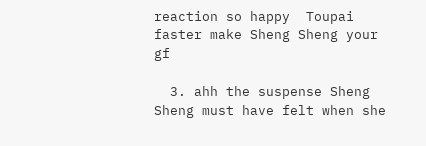reaction so happy  Toupai faster make Sheng Sheng your gf

  3. ahh the suspense Sheng Sheng must have felt when she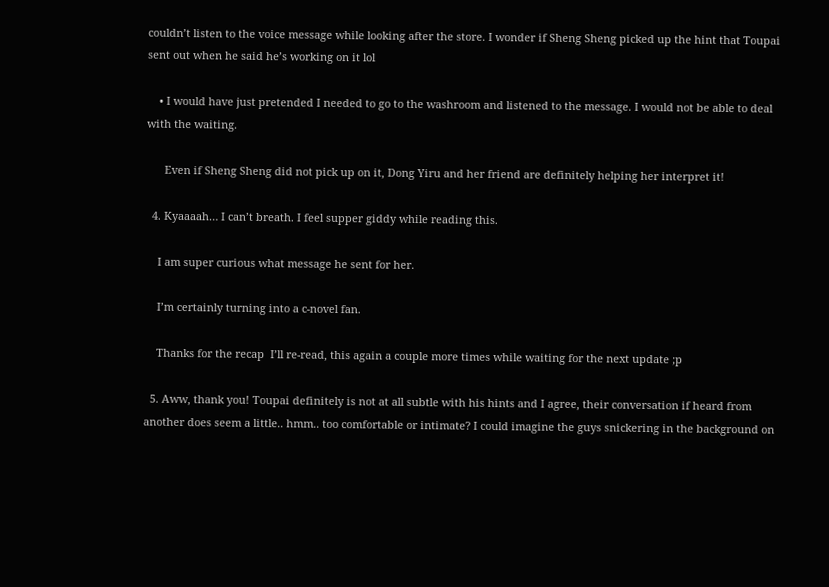couldn’t listen to the voice message while looking after the store. I wonder if Sheng Sheng picked up the hint that Toupai sent out when he said he’s working on it lol

    • I would have just pretended I needed to go to the washroom and listened to the message. I would not be able to deal with the waiting.

      Even if Sheng Sheng did not pick up on it, Dong Yiru and her friend are definitely helping her interpret it!

  4. Kyaaaah… I can’t breath. I feel supper giddy while reading this.

    I am super curious what message he sent for her.

    I’m certainly turning into a c-novel fan.

    Thanks for the recap  I’ll re-read, this again a couple more times while waiting for the next update ;p

  5. Aww, thank you! Toupai definitely is not at all subtle with his hints and I agree, their conversation if heard from another does seem a little.. hmm.. too comfortable or intimate? I could imagine the guys snickering in the background on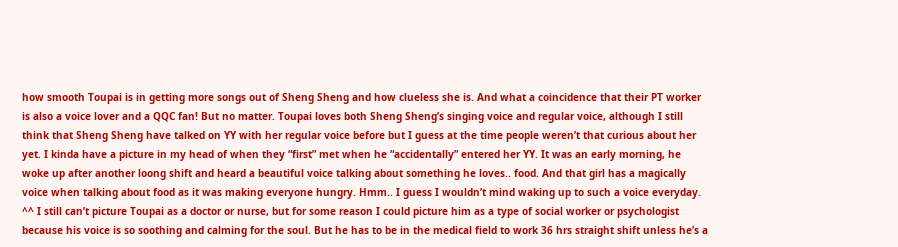how smooth Toupai is in getting more songs out of Sheng Sheng and how clueless she is. And what a coincidence that their PT worker is also a voice lover and a QQC fan! But no matter. Toupai loves both Sheng Sheng’s singing voice and regular voice, although I still think that Sheng Sheng have talked on YY with her regular voice before but I guess at the time people weren’t that curious about her yet. I kinda have a picture in my head of when they “first” met when he “accidentally” entered her YY. It was an early morning, he woke up after another loong shift and heard a beautiful voice talking about something he loves.. food. And that girl has a magically voice when talking about food as it was making everyone hungry. Hmm.. I guess I wouldn’t mind waking up to such a voice everyday. ^^ I still can’t picture Toupai as a doctor or nurse, but for some reason I could picture him as a type of social worker or psychologist because his voice is so soothing and calming for the soul. But he has to be in the medical field to work 36 hrs straight shift unless he’s a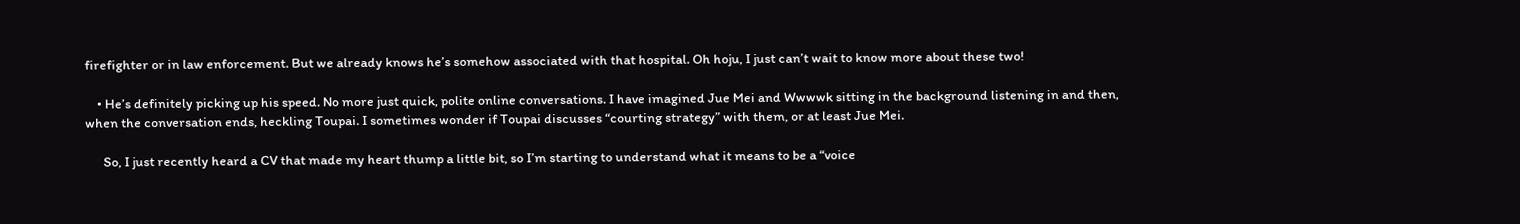firefighter or in law enforcement. But we already knows he’s somehow associated with that hospital. Oh hoju, I just can’t wait to know more about these two!

    • He’s definitely picking up his speed. No more just quick, polite online conversations. I have imagined Jue Mei and Wwwwk sitting in the background listening in and then, when the conversation ends, heckling Toupai. I sometimes wonder if Toupai discusses “courting strategy” with them, or at least Jue Mei.

      So, I just recently heard a CV that made my heart thump a little bit, so I’m starting to understand what it means to be a “voice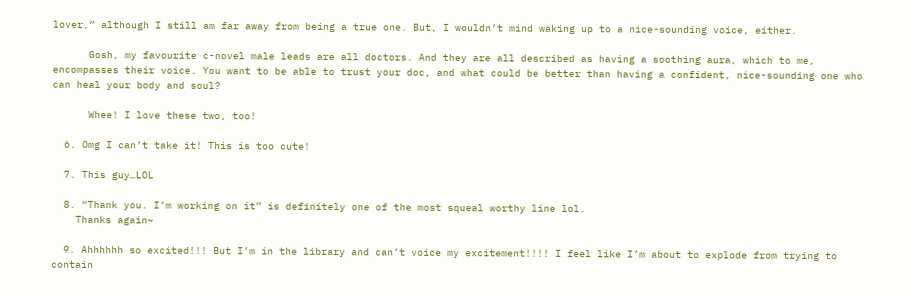lover,” although I still am far away from being a true one. But, I wouldn’t mind waking up to a nice-sounding voice, either.

      Gosh, my favourite c-novel male leads are all doctors. And they are all described as having a soothing aura, which to me, encompasses their voice. You want to be able to trust your doc, and what could be better than having a confident, nice-sounding one who can heal your body and soul?

      Whee! I love these two, too!

  6. Omg I can’t take it! This is too cute!

  7. This guy…LOL

  8. “Thank you. I’m working on it” is definitely one of the most squeal worthy line lol.
    Thanks again~

  9. Ahhhhhh so excited!!! But I’m in the library and can’t voice my excitement!!!! I feel like I’m about to explode from trying to contain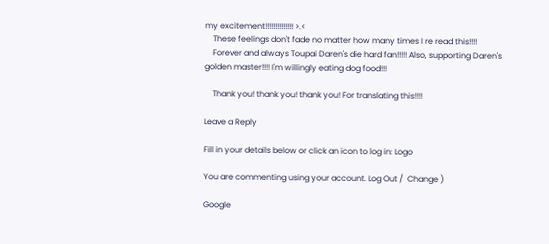my excitement!!!!!!!!!!!!!! >.<
    These feelings don't fade no matter how many times I re read this!!!!
    Forever and always Toupai Daren's die hard fan!!!!! Also, supporting Daren's golden master!!!! I'm willingly eating dog food!!!

    Thank you! thank you! thank you! For translating this!!!!

Leave a Reply

Fill in your details below or click an icon to log in: Logo

You are commenting using your account. Log Out /  Change )

Google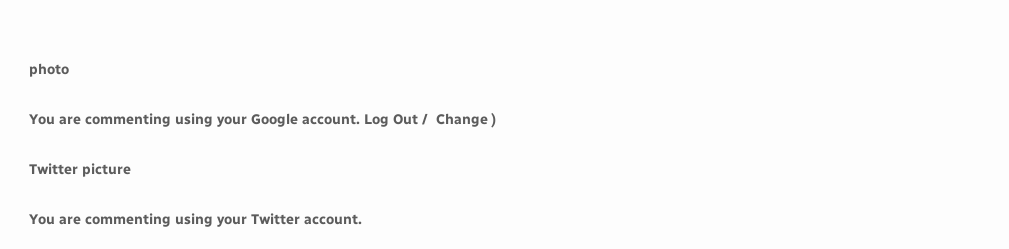photo

You are commenting using your Google account. Log Out /  Change )

Twitter picture

You are commenting using your Twitter account.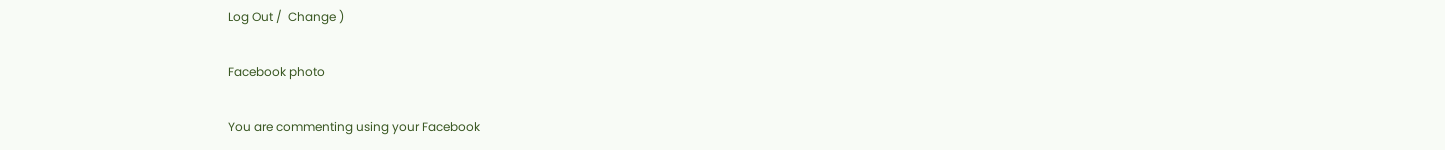Log Out /  Change )

Facebook photo

You are commenting using your Facebook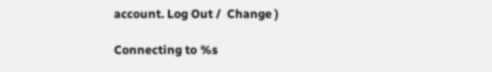account. Log Out /  Change )

Connecting to %s